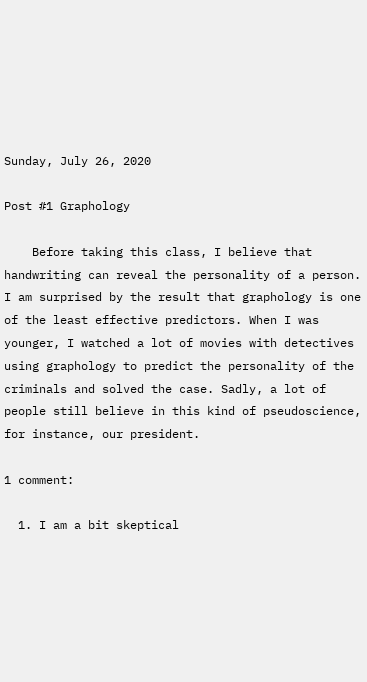Sunday, July 26, 2020

Post #1 Graphology

    Before taking this class, I believe that handwriting can reveal the personality of a person. I am surprised by the result that graphology is one of the least effective predictors. When I was younger, I watched a lot of movies with detectives using graphology to predict the personality of the criminals and solved the case. Sadly, a lot of people still believe in this kind of pseudoscience, for instance, our president.

1 comment:

  1. I am a bit skeptical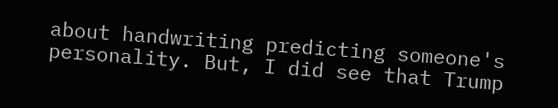about handwriting predicting someone's personality. But, I did see that Trump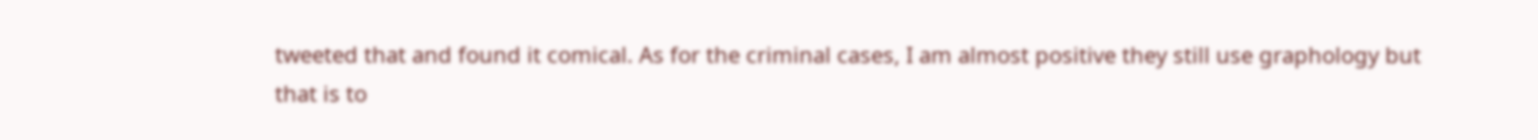tweeted that and found it comical. As for the criminal cases, I am almost positive they still use graphology but that is to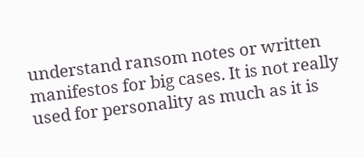understand ransom notes or written manifestos for big cases. It is not really used for personality as much as it is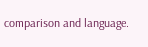comparison and language.